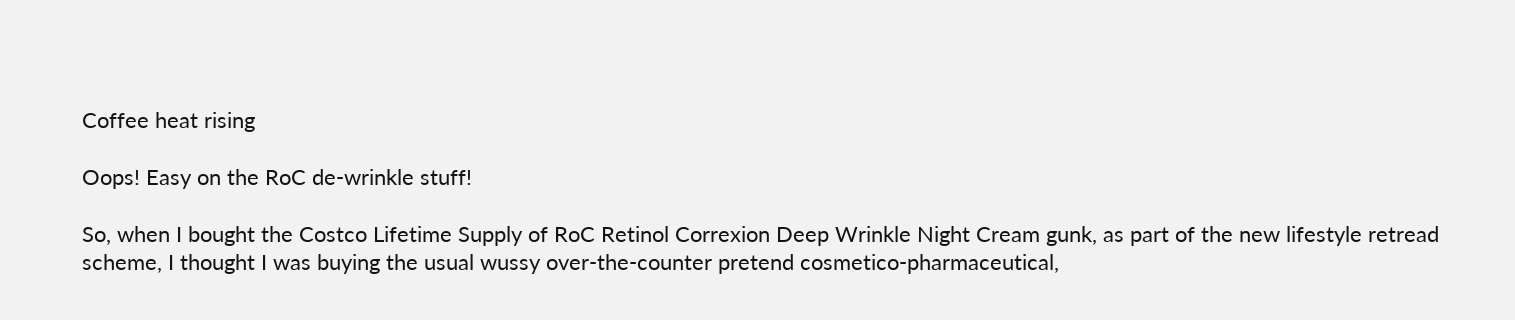Coffee heat rising

Oops! Easy on the RoC de-wrinkle stuff!

So, when I bought the Costco Lifetime Supply of RoC Retinol Correxion Deep Wrinkle Night Cream gunk, as part of the new lifestyle retread scheme, I thought I was buying the usual wussy over-the-counter pretend cosmetico-pharmaceutical,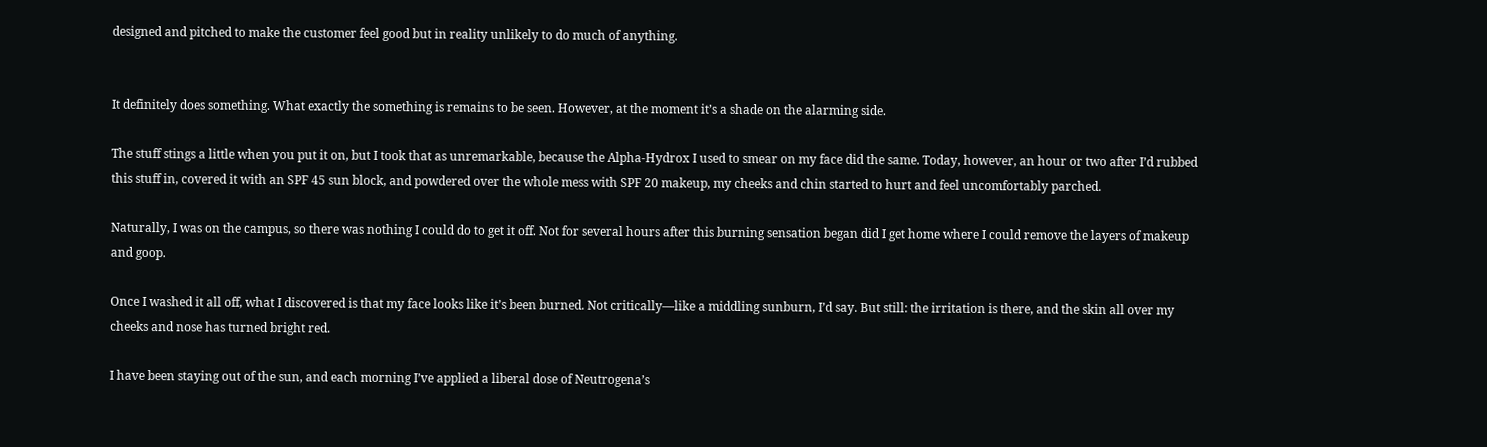designed and pitched to make the customer feel good but in reality unlikely to do much of anything.


It definitely does something. What exactly the something is remains to be seen. However, at the moment it’s a shade on the alarming side.

The stuff stings a little when you put it on, but I took that as unremarkable, because the Alpha-Hydrox I used to smear on my face did the same. Today, however, an hour or two after I’d rubbed this stuff in, covered it with an SPF 45 sun block, and powdered over the whole mess with SPF 20 makeup, my cheeks and chin started to hurt and feel uncomfortably parched.

Naturally, I was on the campus, so there was nothing I could do to get it off. Not for several hours after this burning sensation began did I get home where I could remove the layers of makeup and goop.

Once I washed it all off, what I discovered is that my face looks like it’s been burned. Not critically—like a middling sunburn, I’d say. But still: the irritation is there, and the skin all over my cheeks and nose has turned bright red.

I have been staying out of the sun, and each morning I’ve applied a liberal dose of Neutrogena’s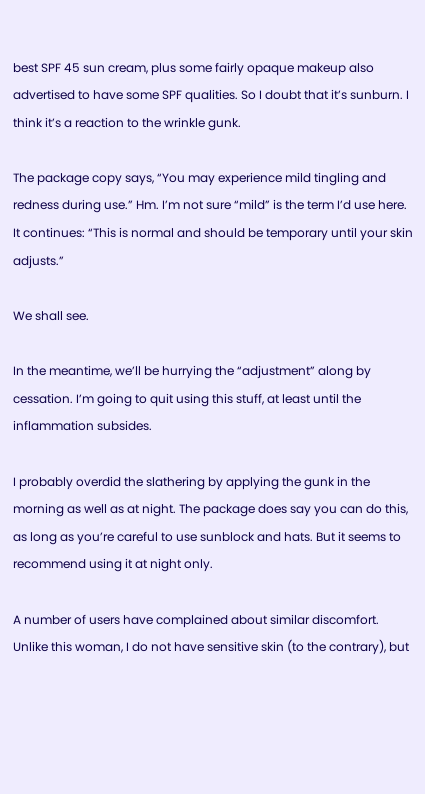best SPF 45 sun cream, plus some fairly opaque makeup also advertised to have some SPF qualities. So I doubt that it’s sunburn. I think it’s a reaction to the wrinkle gunk.

The package copy says, “You may experience mild tingling and redness during use.” Hm. I’m not sure “mild” is the term I’d use here. It continues: “This is normal and should be temporary until your skin adjusts.”

We shall see.

In the meantime, we’ll be hurrying the “adjustment” along by cessation. I’m going to quit using this stuff, at least until the inflammation subsides.

I probably overdid the slathering by applying the gunk in the morning as well as at night. The package does say you can do this, as long as you’re careful to use sunblock and hats. But it seems to recommend using it at night only.

A number of users have complained about similar discomfort. Unlike this woman, I do not have sensitive skin (to the contrary), but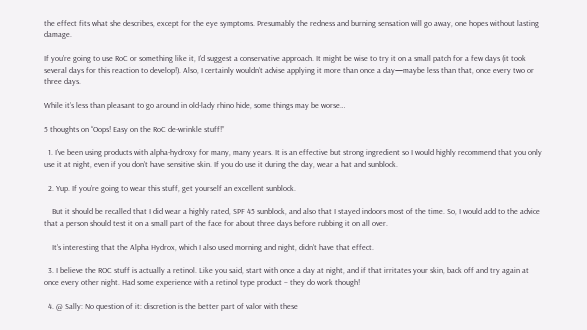the effect fits what she describes, except for the eye symptoms. Presumably the redness and burning sensation will go away, one hopes without lasting damage.

If you’re going to use RoC or something like it, I’d suggest a conservative approach. It might be wise to try it on a small patch for a few days (it took several days for this reaction to develop!). Also, I certainly wouldn’t advise applying it more than once a day—maybe less than that, once every two or three days.

While it’s less than pleasant to go around in old-lady rhino hide, some things may be worse…

5 thoughts on “Oops! Easy on the RoC de-wrinkle stuff!”

  1. I’ve been using products with alpha-hydroxy for many, many years. It is an effective but strong ingredient so I would highly recommend that you only use it at night, even if you don’t have sensitive skin. If you do use it during the day, wear a hat and sunblock.

  2. Yup. If you’re going to wear this stuff, get yourself an excellent sunblock.

    But it should be recalled that I did wear a highly rated, SPF 45 sunblock, and also that I stayed indoors most of the time. So, I would add to the advice that a person should test it on a small part of the face for about three days before rubbing it on all over.

    It’s interesting that the Alpha Hydrox, which I also used morning and night, didn’t have that effect.

  3. I believe the ROC stuff is actually a retinol. Like you said, start with once a day at night, and if that irritates your skin, back off and try again at once every other night. Had some experience with a retinol type product – they do work though!

  4. @ Sally: No question of it: discretion is the better part of valor with these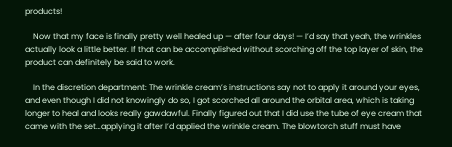products!

    Now that my face is finally pretty well healed up — after four days! — I’d say that yeah, the wrinkles actually look a little better. If that can be accomplished without scorching off the top layer of skin, the product can definitely be said to work.

    In the discretion department: The wrinkle cream’s instructions say not to apply it around your eyes, and even though I did not knowingly do so, I got scorched all around the orbital area, which is taking longer to heal and looks really gawdawful. Finally figured out that I did use the tube of eye cream that came with the set…applying it after I’d applied the wrinkle cream. The blowtorch stuff must have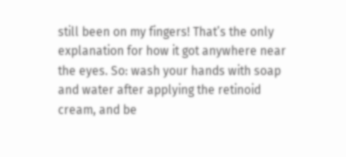still been on my fingers! That’s the only explanation for how it got anywhere near the eyes. So: wash your hands with soap and water after applying the retinoid cream, and be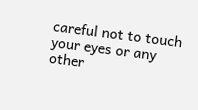careful not to touch your eyes or any other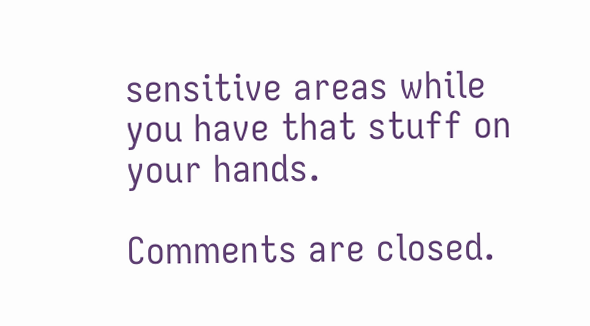sensitive areas while you have that stuff on your hands.

Comments are closed.